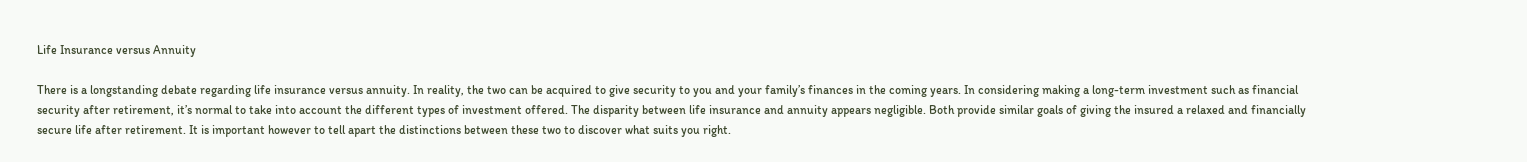Life Insurance versus Annuity

There is a longstanding debate regarding life insurance versus annuity. In reality, the two can be acquired to give security to you and your family’s finances in the coming years. In considering making a long-term investment such as financial security after retirement, it’s normal to take into account the different types of investment offered. The disparity between life insurance and annuity appears negligible. Both provide similar goals of giving the insured a relaxed and financially secure life after retirement. It is important however to tell apart the distinctions between these two to discover what suits you right.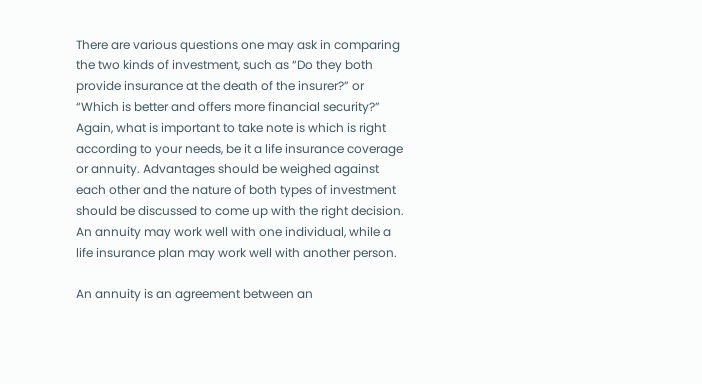There are various questions one may ask in comparing the two kinds of investment, such as “Do they both provide insurance at the death of the insurer?” or “Which is better and offers more financial security?” Again, what is important to take note is which is right according to your needs, be it a life insurance coverage or annuity. Advantages should be weighed against each other and the nature of both types of investment should be discussed to come up with the right decision. An annuity may work well with one individual, while a life insurance plan may work well with another person.

An annuity is an agreement between an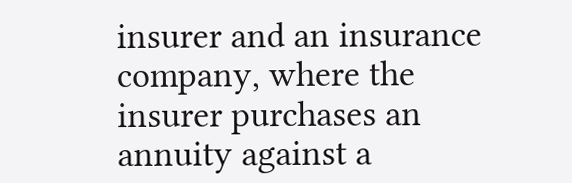insurer and an insurance company, where the insurer purchases an annuity against a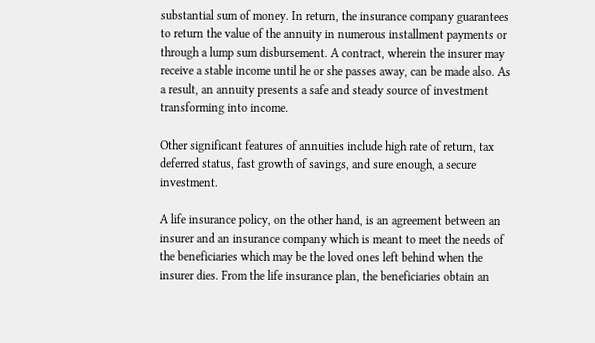substantial sum of money. In return, the insurance company guarantees to return the value of the annuity in numerous installment payments or through a lump sum disbursement. A contract, wherein the insurer may receive a stable income until he or she passes away, can be made also. As a result, an annuity presents a safe and steady source of investment transforming into income.

Other significant features of annuities include high rate of return, tax deferred status, fast growth of savings, and sure enough, a secure investment.

A life insurance policy, on the other hand, is an agreement between an insurer and an insurance company which is meant to meet the needs of the beneficiaries which may be the loved ones left behind when the insurer dies. From the life insurance plan, the beneficiaries obtain an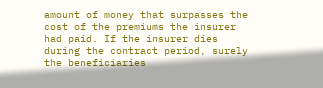amount of money that surpasses the cost of the premiums the insurer had paid. If the insurer dies during the contract period, surely the beneficiaries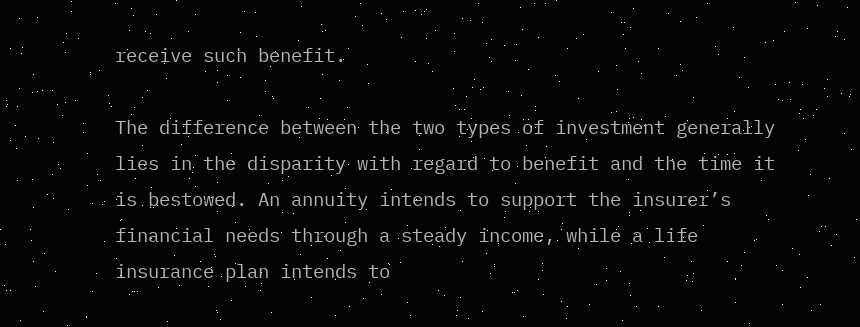receive such benefit.

The difference between the two types of investment generally lies in the disparity with regard to benefit and the time it is bestowed. An annuity intends to support the insurer’s financial needs through a steady income, while a life insurance plan intends to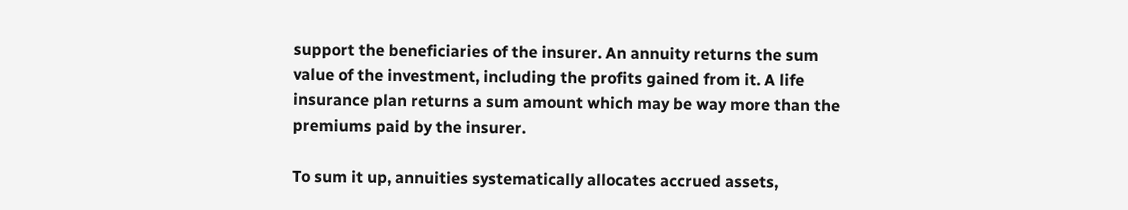support the beneficiaries of the insurer. An annuity returns the sum value of the investment, including the profits gained from it. A life insurance plan returns a sum amount which may be way more than the premiums paid by the insurer.

To sum it up, annuities systematically allocates accrued assets,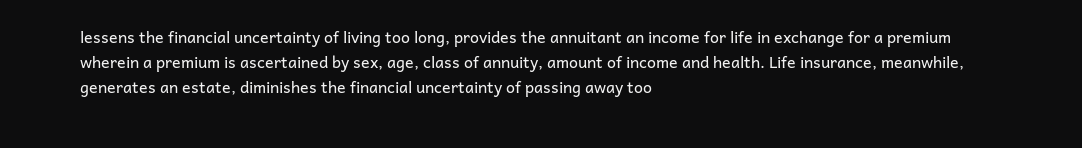lessens the financial uncertainty of living too long, provides the annuitant an income for life in exchange for a premium wherein a premium is ascertained by sex, age, class of annuity, amount of income and health. Life insurance, meanwhile, generates an estate, diminishes the financial uncertainty of passing away too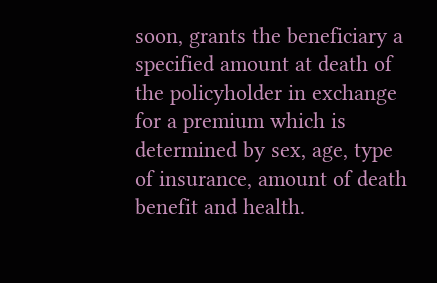soon, grants the beneficiary a specified amount at death of the policyholder in exchange for a premium which is determined by sex, age, type of insurance, amount of death benefit and health.